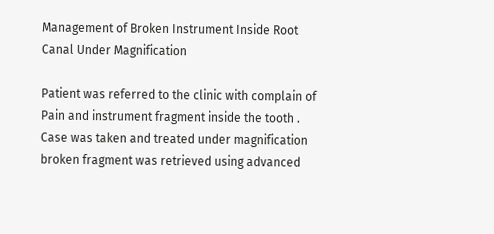Management of Broken Instrument Inside Root Canal Under Magnification

Patient was referred to the clinic with complain of Pain and instrument fragment inside the tooth . Case was taken and treated under magnification broken fragment was retrieved using advanced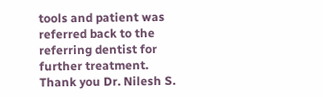tools and patient was referred back to the referring dentist for further treatment. Thank you Dr. Nilesh S.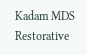Kadam MDS Restorative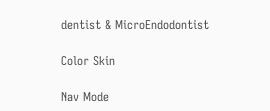dentist & MicroEndodontist

Color Skin

Nav Mode